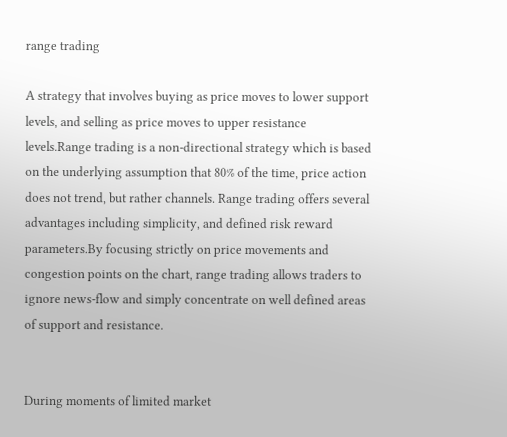range trading

A strategy that involves buying as price moves to lower support levels, and selling as price moves to upper resistance levels.Range trading is a non-directional strategy which is based on the underlying assumption that 80% of the time, price action does not trend, but rather channels. Range trading offers several advantages including simplicity, and defined risk reward parameters.By focusing strictly on price movements and congestion points on the chart, range trading allows traders to ignore news-flow and simply concentrate on well defined areas of support and resistance.


During moments of limited market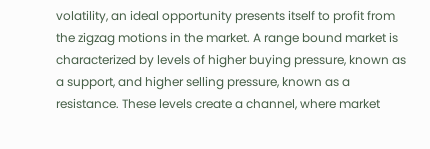volatility, an ideal opportunity presents itself to profit from the zigzag motions in the market. A range bound market is characterized by levels of higher buying pressure, known as a support, and higher selling pressure, known as a resistance. These levels create a channel, where market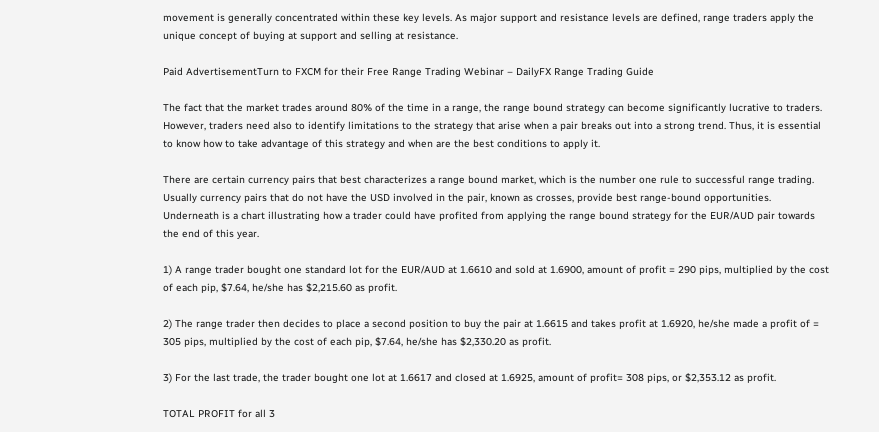movement is generally concentrated within these key levels. As major support and resistance levels are defined, range traders apply the unique concept of buying at support and selling at resistance.

Paid AdvertisementTurn to FXCM for their Free Range Trading Webinar – DailyFX Range Trading Guide

The fact that the market trades around 80% of the time in a range, the range bound strategy can become significantly lucrative to traders. However, traders need also to identify limitations to the strategy that arise when a pair breaks out into a strong trend. Thus, it is essential to know how to take advantage of this strategy and when are the best conditions to apply it.

There are certain currency pairs that best characterizes a range bound market, which is the number one rule to successful range trading. Usually currency pairs that do not have the USD involved in the pair, known as crosses, provide best range-bound opportunities. Underneath is a chart illustrating how a trader could have profited from applying the range bound strategy for the EUR/AUD pair towards the end of this year.

1) A range trader bought one standard lot for the EUR/AUD at 1.6610 and sold at 1.6900, amount of profit = 290 pips, multiplied by the cost of each pip, $7.64, he/she has $2,215.60 as profit.

2) The range trader then decides to place a second position to buy the pair at 1.6615 and takes profit at 1.6920, he/she made a profit of = 305 pips, multiplied by the cost of each pip, $7.64, he/she has $2,330.20 as profit.

3) For the last trade, the trader bought one lot at 1.6617 and closed at 1.6925, amount of profit= 308 pips, or $2,353.12 as profit.

TOTAL PROFIT for all 3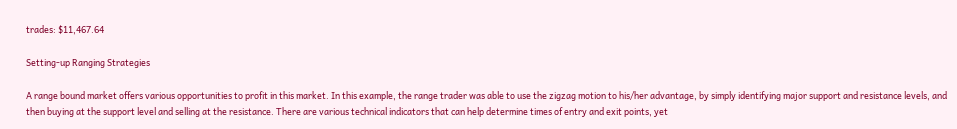trades: $11,467.64

Setting-up Ranging Strategies

A range bound market offers various opportunities to profit in this market. In this example, the range trader was able to use the zigzag motion to his/her advantage, by simply identifying major support and resistance levels, and then buying at the support level and selling at the resistance. There are various technical indicators that can help determine times of entry and exit points, yet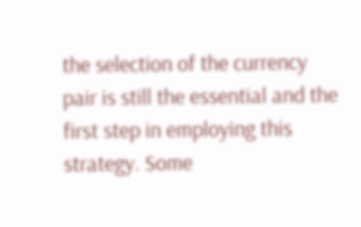the selection of the currency pair is still the essential and the first step in employing this strategy. Some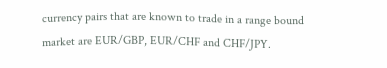currency pairs that are known to trade in a range bound market are EUR/GBP, EUR/CHF and CHF/JPY.